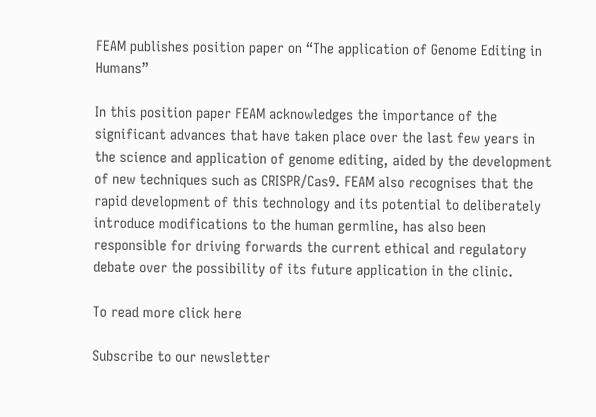FEAM publishes position paper on “The application of Genome Editing in Humans”

In this position paper FEAM acknowledges the importance of the significant advances that have taken place over the last few years in the science and application of genome editing, aided by the development of new techniques such as CRISPR/Cas9. FEAM also recognises that the rapid development of this technology and its potential to deliberately introduce modifications to the human germline, has also been responsible for driving forwards the current ethical and regulatory debate over the possibility of its future application in the clinic.

To read more click here

Subscribe to our newsletter